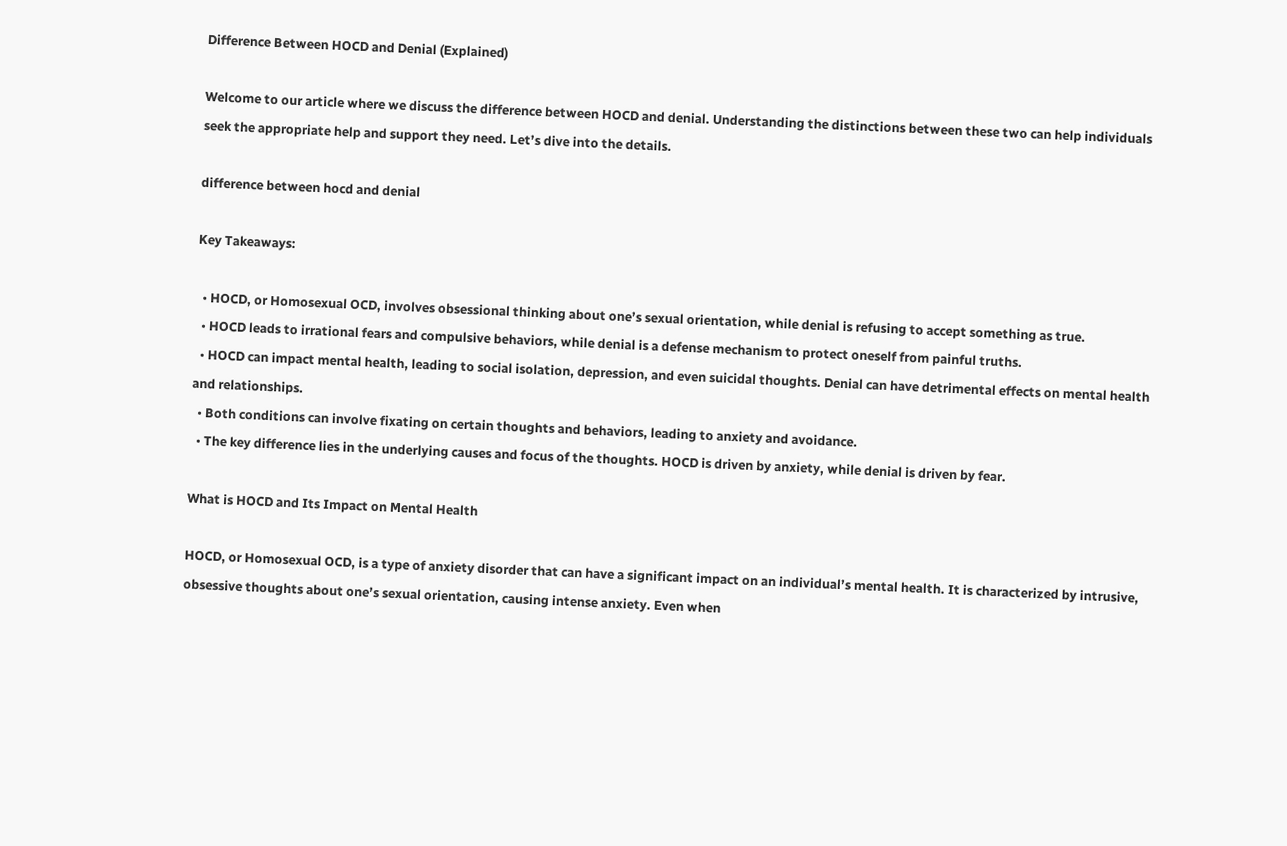Difference Between HOCD and Denial (Explained)

Welcome to our article where we discuss the difference between HOCD and denial. Understanding the distinctions between these two can help individuals seek the appropriate help and support they need. Let’s dive into the details.

difference between hocd and denial

Key Takeaways:

  • HOCD, or Homosexual OCD, involves obsessional thinking about one’s sexual orientation, while denial is refusing to accept something as true.
  • HOCD leads to irrational fears and compulsive behaviors, while denial is a defense mechanism to protect oneself from painful truths.
  • HOCD can impact mental health, leading to social isolation, depression, and even suicidal thoughts. Denial can have detrimental effects on mental health and relationships.
  • Both conditions can involve fixating on certain thoughts and behaviors, leading to anxiety and avoidance.
  • The key difference lies in the underlying causes and focus of the thoughts. HOCD is driven by anxiety, while denial is driven by fear.

What is HOCD and Its Impact on Mental Health

HOCD, or Homosexual OCD, is a type of anxiety disorder that can have a significant impact on an individual’s mental health. It is characterized by intrusive, obsessive thoughts about one’s sexual orientation, causing intense anxiety. Even when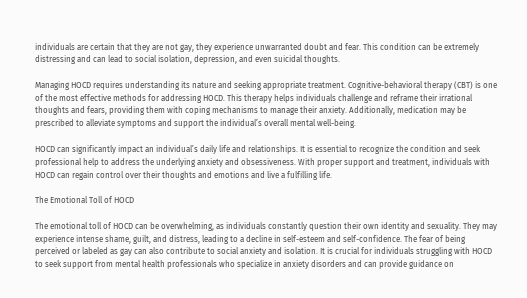individuals are certain that they are not gay, they experience unwarranted doubt and fear. This condition can be extremely distressing and can lead to social isolation, depression, and even suicidal thoughts.

Managing HOCD requires understanding its nature and seeking appropriate treatment. Cognitive-behavioral therapy (CBT) is one of the most effective methods for addressing HOCD. This therapy helps individuals challenge and reframe their irrational thoughts and fears, providing them with coping mechanisms to manage their anxiety. Additionally, medication may be prescribed to alleviate symptoms and support the individual’s overall mental well-being.

HOCD can significantly impact an individual’s daily life and relationships. It is essential to recognize the condition and seek professional help to address the underlying anxiety and obsessiveness. With proper support and treatment, individuals with HOCD can regain control over their thoughts and emotions and live a fulfilling life.

The Emotional Toll of HOCD

The emotional toll of HOCD can be overwhelming, as individuals constantly question their own identity and sexuality. They may experience intense shame, guilt, and distress, leading to a decline in self-esteem and self-confidence. The fear of being perceived or labeled as gay can also contribute to social anxiety and isolation. It is crucial for individuals struggling with HOCD to seek support from mental health professionals who specialize in anxiety disorders and can provide guidance on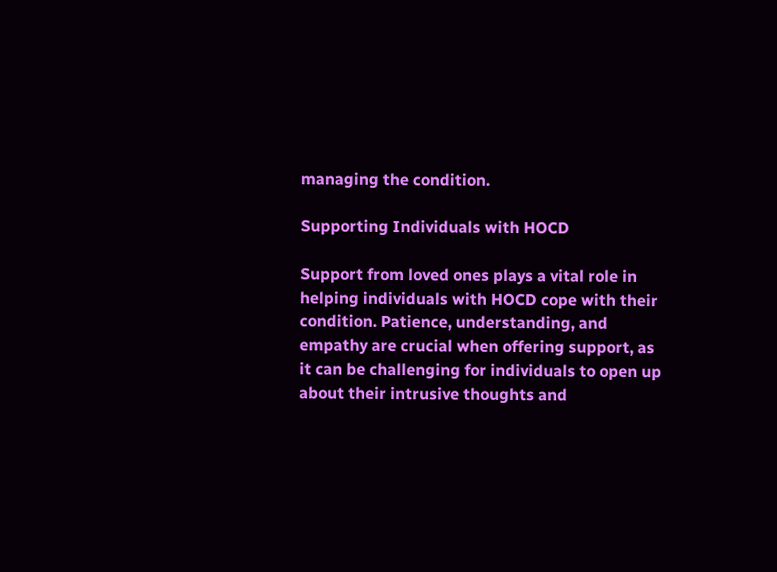managing the condition.

Supporting Individuals with HOCD

Support from loved ones plays a vital role in helping individuals with HOCD cope with their condition. Patience, understanding, and empathy are crucial when offering support, as it can be challenging for individuals to open up about their intrusive thoughts and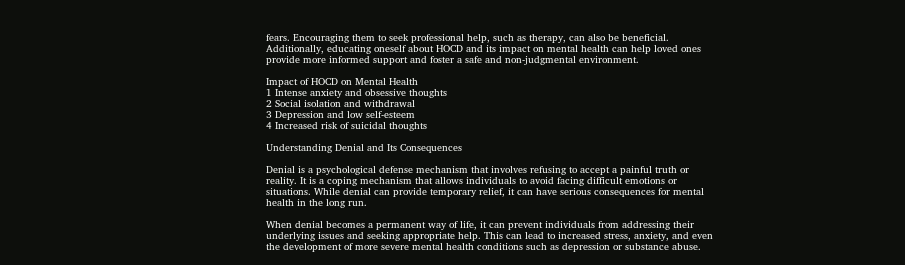fears. Encouraging them to seek professional help, such as therapy, can also be beneficial. Additionally, educating oneself about HOCD and its impact on mental health can help loved ones provide more informed support and foster a safe and non-judgmental environment.

Impact of HOCD on Mental Health
1 Intense anxiety and obsessive thoughts
2 Social isolation and withdrawal
3 Depression and low self-esteem
4 Increased risk of suicidal thoughts

Understanding Denial and Its Consequences

Denial is a psychological defense mechanism that involves refusing to accept a painful truth or reality. It is a coping mechanism that allows individuals to avoid facing difficult emotions or situations. While denial can provide temporary relief, it can have serious consequences for mental health in the long run.

When denial becomes a permanent way of life, it can prevent individuals from addressing their underlying issues and seeking appropriate help. This can lead to increased stress, anxiety, and even the development of more severe mental health conditions such as depression or substance abuse.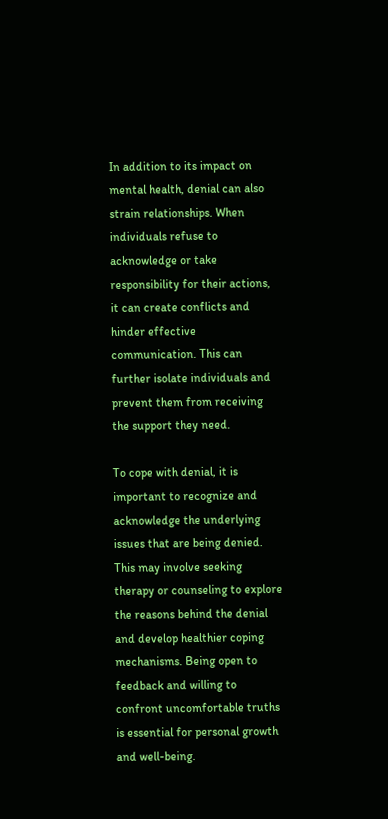In addition to its impact on mental health, denial can also strain relationships. When individuals refuse to acknowledge or take responsibility for their actions, it can create conflicts and hinder effective communication. This can further isolate individuals and prevent them from receiving the support they need.

To cope with denial, it is important to recognize and acknowledge the underlying issues that are being denied. This may involve seeking therapy or counseling to explore the reasons behind the denial and develop healthier coping mechanisms. Being open to feedback and willing to confront uncomfortable truths is essential for personal growth and well-being.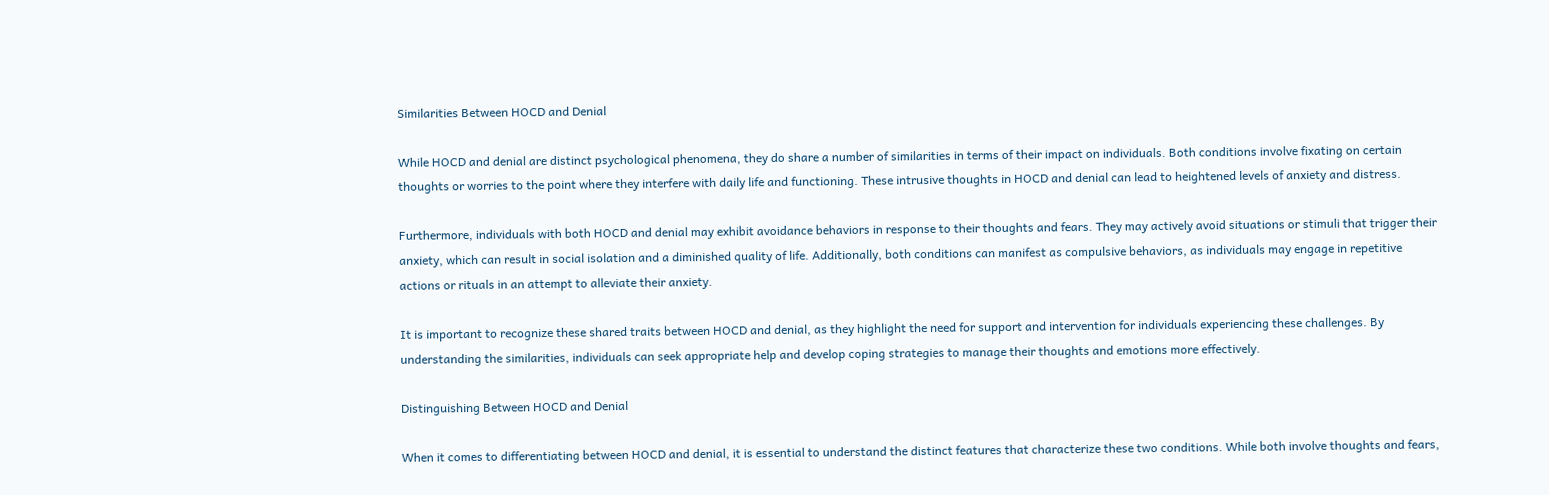Similarities Between HOCD and Denial

While HOCD and denial are distinct psychological phenomena, they do share a number of similarities in terms of their impact on individuals. Both conditions involve fixating on certain thoughts or worries to the point where they interfere with daily life and functioning. These intrusive thoughts in HOCD and denial can lead to heightened levels of anxiety and distress.

Furthermore, individuals with both HOCD and denial may exhibit avoidance behaviors in response to their thoughts and fears. They may actively avoid situations or stimuli that trigger their anxiety, which can result in social isolation and a diminished quality of life. Additionally, both conditions can manifest as compulsive behaviors, as individuals may engage in repetitive actions or rituals in an attempt to alleviate their anxiety.

It is important to recognize these shared traits between HOCD and denial, as they highlight the need for support and intervention for individuals experiencing these challenges. By understanding the similarities, individuals can seek appropriate help and develop coping strategies to manage their thoughts and emotions more effectively.

Distinguishing Between HOCD and Denial

When it comes to differentiating between HOCD and denial, it is essential to understand the distinct features that characterize these two conditions. While both involve thoughts and fears,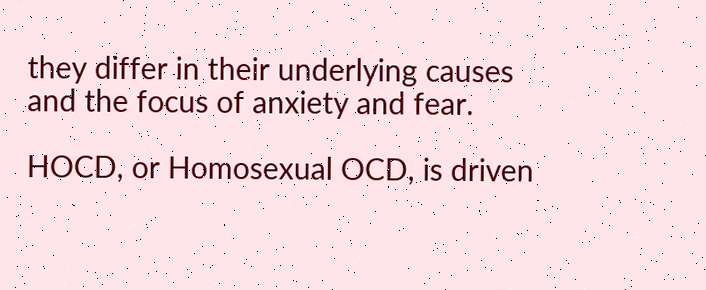they differ in their underlying causes and the focus of anxiety and fear.

HOCD, or Homosexual OCD, is driven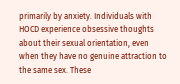primarily by anxiety. Individuals with HOCD experience obsessive thoughts about their sexual orientation, even when they have no genuine attraction to the same sex. These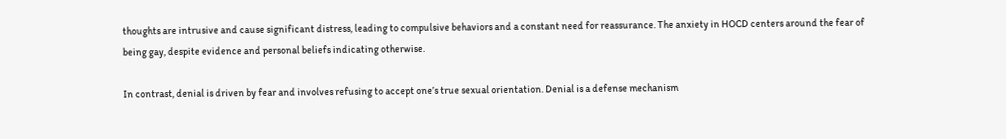thoughts are intrusive and cause significant distress, leading to compulsive behaviors and a constant need for reassurance. The anxiety in HOCD centers around the fear of being gay, despite evidence and personal beliefs indicating otherwise.

In contrast, denial is driven by fear and involves refusing to accept one’s true sexual orientation. Denial is a defense mechanism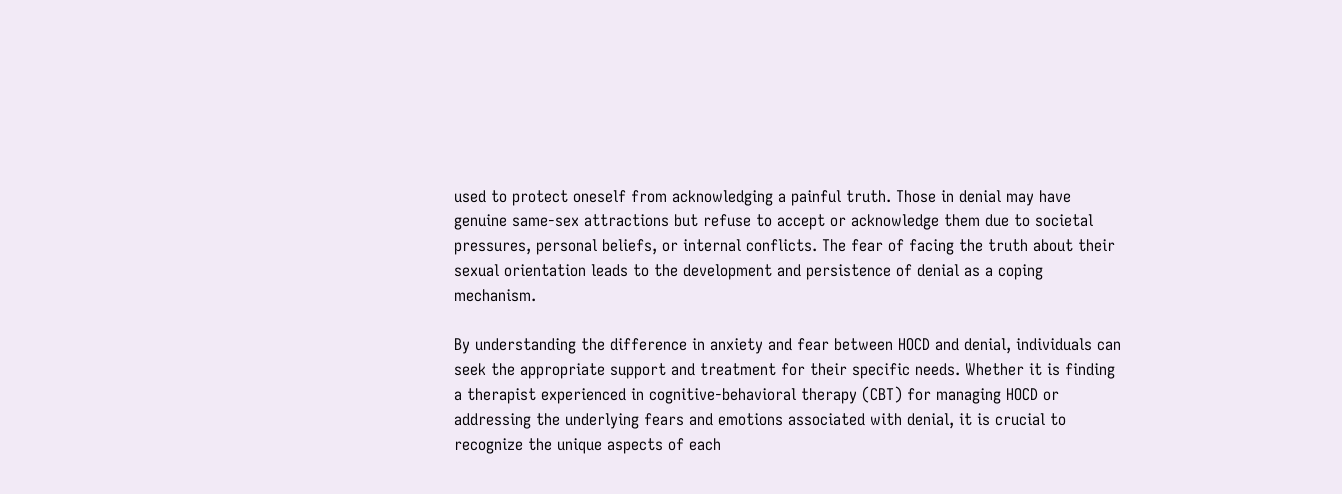used to protect oneself from acknowledging a painful truth. Those in denial may have genuine same-sex attractions but refuse to accept or acknowledge them due to societal pressures, personal beliefs, or internal conflicts. The fear of facing the truth about their sexual orientation leads to the development and persistence of denial as a coping mechanism.

By understanding the difference in anxiety and fear between HOCD and denial, individuals can seek the appropriate support and treatment for their specific needs. Whether it is finding a therapist experienced in cognitive-behavioral therapy (CBT) for managing HOCD or addressing the underlying fears and emotions associated with denial, it is crucial to recognize the unique aspects of each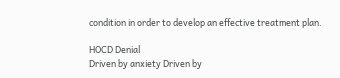condition in order to develop an effective treatment plan.

HOCD Denial
Driven by anxiety Driven by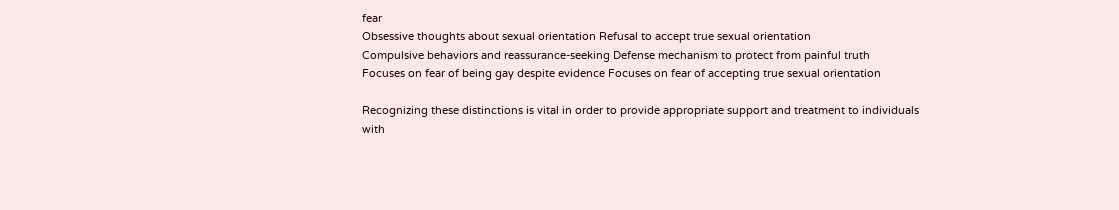fear
Obsessive thoughts about sexual orientation Refusal to accept true sexual orientation
Compulsive behaviors and reassurance-seeking Defense mechanism to protect from painful truth
Focuses on fear of being gay despite evidence Focuses on fear of accepting true sexual orientation

Recognizing these distinctions is vital in order to provide appropriate support and treatment to individuals with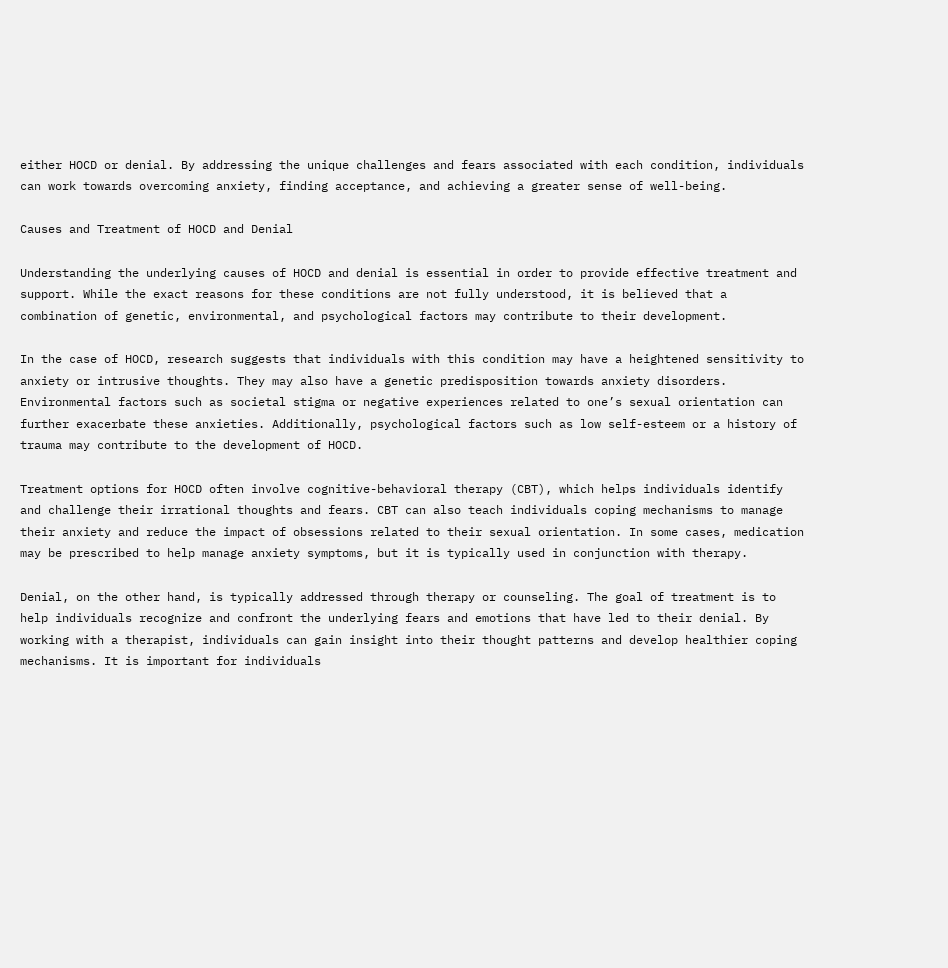either HOCD or denial. By addressing the unique challenges and fears associated with each condition, individuals can work towards overcoming anxiety, finding acceptance, and achieving a greater sense of well-being.

Causes and Treatment of HOCD and Denial

Understanding the underlying causes of HOCD and denial is essential in order to provide effective treatment and support. While the exact reasons for these conditions are not fully understood, it is believed that a combination of genetic, environmental, and psychological factors may contribute to their development.

In the case of HOCD, research suggests that individuals with this condition may have a heightened sensitivity to anxiety or intrusive thoughts. They may also have a genetic predisposition towards anxiety disorders. Environmental factors such as societal stigma or negative experiences related to one’s sexual orientation can further exacerbate these anxieties. Additionally, psychological factors such as low self-esteem or a history of trauma may contribute to the development of HOCD.

Treatment options for HOCD often involve cognitive-behavioral therapy (CBT), which helps individuals identify and challenge their irrational thoughts and fears. CBT can also teach individuals coping mechanisms to manage their anxiety and reduce the impact of obsessions related to their sexual orientation. In some cases, medication may be prescribed to help manage anxiety symptoms, but it is typically used in conjunction with therapy.

Denial, on the other hand, is typically addressed through therapy or counseling. The goal of treatment is to help individuals recognize and confront the underlying fears and emotions that have led to their denial. By working with a therapist, individuals can gain insight into their thought patterns and develop healthier coping mechanisms. It is important for individuals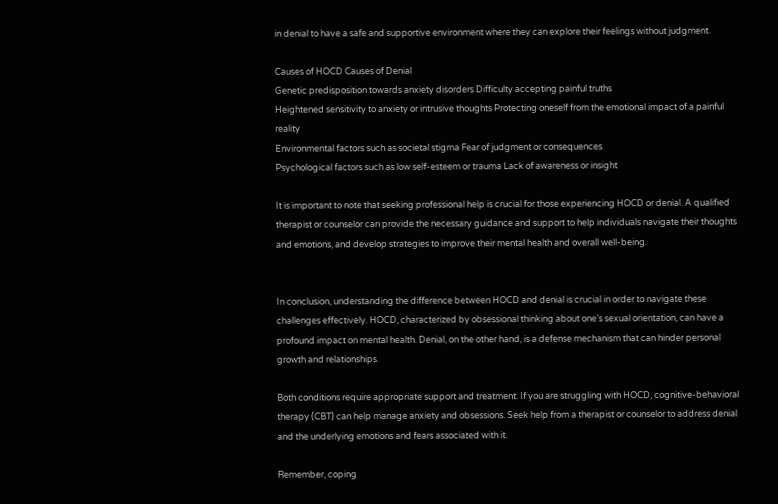in denial to have a safe and supportive environment where they can explore their feelings without judgment.

Causes of HOCD Causes of Denial
Genetic predisposition towards anxiety disorders Difficulty accepting painful truths
Heightened sensitivity to anxiety or intrusive thoughts Protecting oneself from the emotional impact of a painful reality
Environmental factors such as societal stigma Fear of judgment or consequences
Psychological factors such as low self-esteem or trauma Lack of awareness or insight

It is important to note that seeking professional help is crucial for those experiencing HOCD or denial. A qualified therapist or counselor can provide the necessary guidance and support to help individuals navigate their thoughts and emotions, and develop strategies to improve their mental health and overall well-being.


In conclusion, understanding the difference between HOCD and denial is crucial in order to navigate these challenges effectively. HOCD, characterized by obsessional thinking about one’s sexual orientation, can have a profound impact on mental health. Denial, on the other hand, is a defense mechanism that can hinder personal growth and relationships.

Both conditions require appropriate support and treatment. If you are struggling with HOCD, cognitive-behavioral therapy (CBT) can help manage anxiety and obsessions. Seek help from a therapist or counselor to address denial and the underlying emotions and fears associated with it.

Remember, coping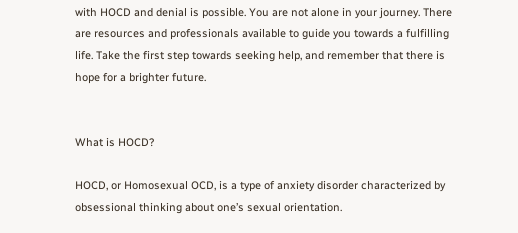with HOCD and denial is possible. You are not alone in your journey. There are resources and professionals available to guide you towards a fulfilling life. Take the first step towards seeking help, and remember that there is hope for a brighter future.


What is HOCD?

HOCD, or Homosexual OCD, is a type of anxiety disorder characterized by obsessional thinking about one’s sexual orientation.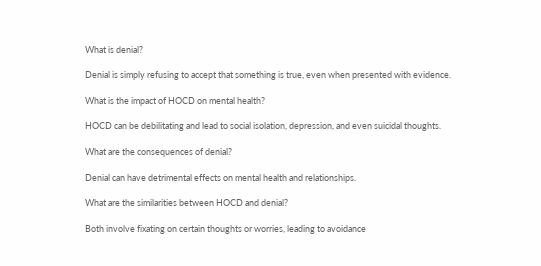What is denial?

Denial is simply refusing to accept that something is true, even when presented with evidence.

What is the impact of HOCD on mental health?

HOCD can be debilitating and lead to social isolation, depression, and even suicidal thoughts.

What are the consequences of denial?

Denial can have detrimental effects on mental health and relationships.

What are the similarities between HOCD and denial?

Both involve fixating on certain thoughts or worries, leading to avoidance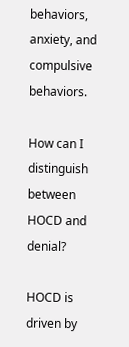behaviors, anxiety, and compulsive behaviors.

How can I distinguish between HOCD and denial?

HOCD is driven by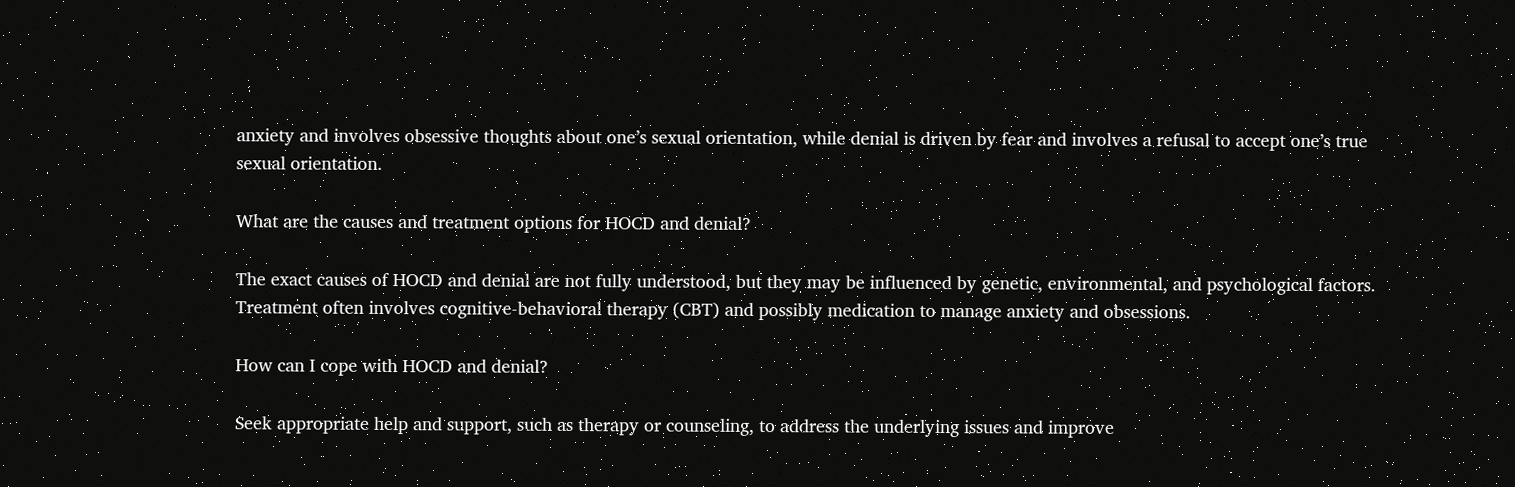anxiety and involves obsessive thoughts about one’s sexual orientation, while denial is driven by fear and involves a refusal to accept one’s true sexual orientation.

What are the causes and treatment options for HOCD and denial?

The exact causes of HOCD and denial are not fully understood, but they may be influenced by genetic, environmental, and psychological factors. Treatment often involves cognitive-behavioral therapy (CBT) and possibly medication to manage anxiety and obsessions.

How can I cope with HOCD and denial?

Seek appropriate help and support, such as therapy or counseling, to address the underlying issues and improve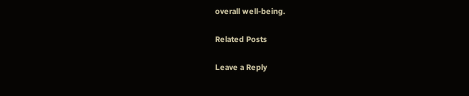overall well-being.

Related Posts

Leave a Reply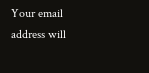Your email address will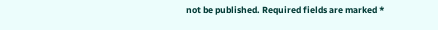not be published. Required fields are marked *